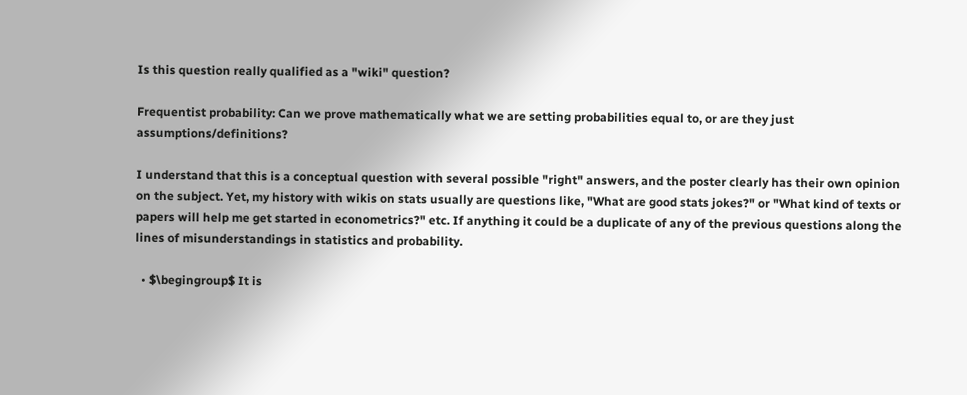Is this question really qualified as a "wiki" question?

Frequentist probability: Can we prove mathematically what we are setting probabilities equal to, or are they just assumptions/definitions?

I understand that this is a conceptual question with several possible "right" answers, and the poster clearly has their own opinion on the subject. Yet, my history with wikis on stats usually are questions like, "What are good stats jokes?" or "What kind of texts or papers will help me get started in econometrics?" etc. If anything it could be a duplicate of any of the previous questions along the lines of misunderstandings in statistics and probability.

  • $\begingroup$ It is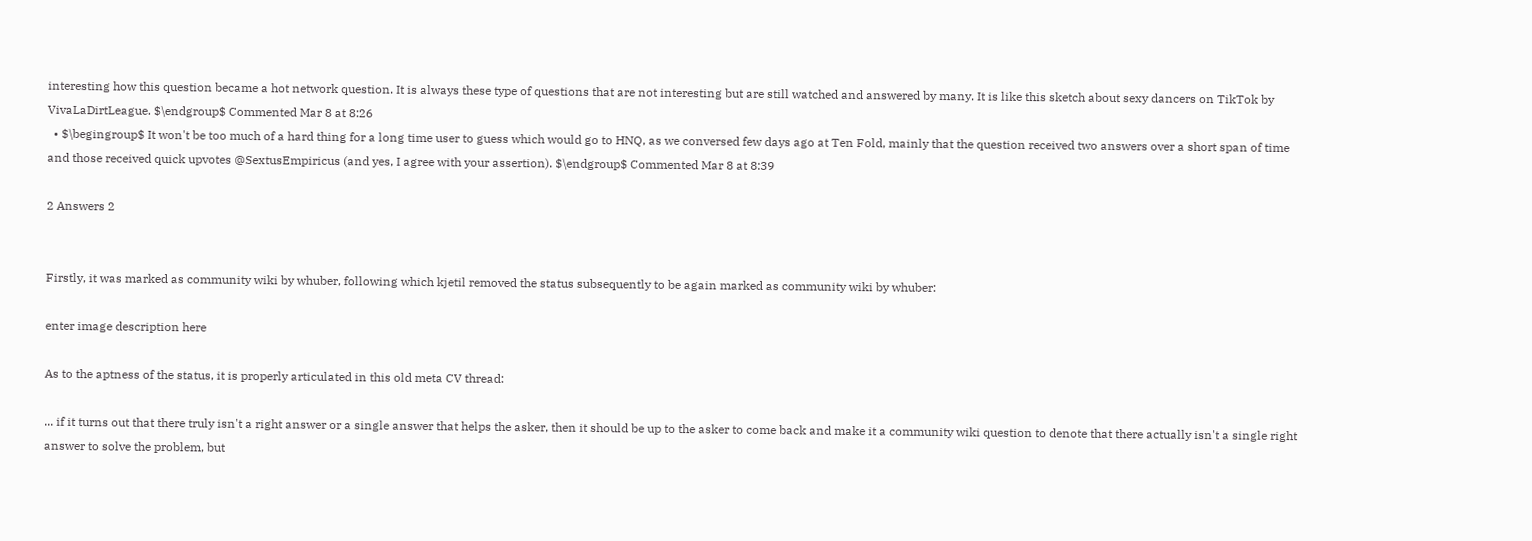interesting how this question became a hot network question. It is always these type of questions that are not interesting but are still watched and answered by many. It is like this sketch about sexy dancers on TikTok by VivaLaDirtLeague. $\endgroup$ Commented Mar 8 at 8:26
  • $\begingroup$ It won't be too much of a hard thing for a long time user to guess which would go to HNQ, as we conversed few days ago at Ten Fold, mainly that the question received two answers over a short span of time and those received quick upvotes @SextusEmpiricus (and yes, I agree with your assertion). $\endgroup$ Commented Mar 8 at 8:39

2 Answers 2


Firstly, it was marked as community wiki by whuber, following which kjetil removed the status subsequently to be again marked as community wiki by whuber:

enter image description here

As to the aptness of the status, it is properly articulated in this old meta CV thread:

... if it turns out that there truly isn't a right answer or a single answer that helps the asker, then it should be up to the asker to come back and make it a community wiki question to denote that there actually isn't a single right answer to solve the problem, but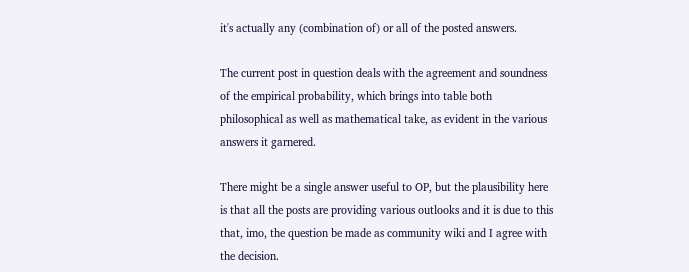it's actually any (combination of) or all of the posted answers.

The current post in question deals with the agreement and soundness of the empirical probability, which brings into table both philosophical as well as mathematical take, as evident in the various answers it garnered.

There might be a single answer useful to OP, but the plausibility here is that all the posts are providing various outlooks and it is due to this that, imo, the question be made as community wiki and I agree with the decision.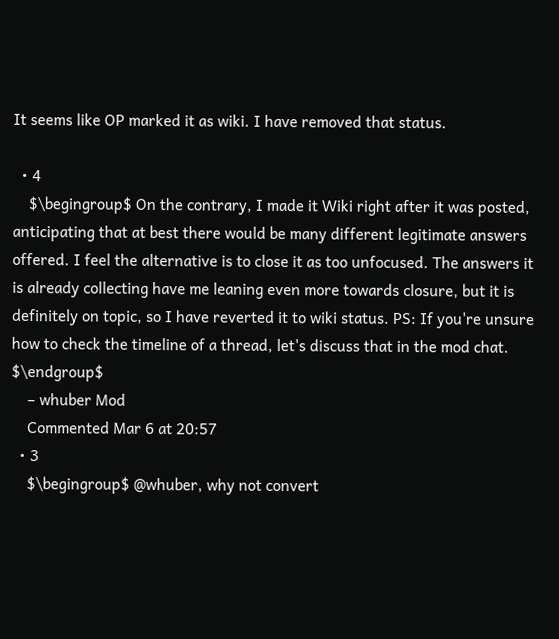It seems like OP marked it as wiki. I have removed that status.

  • 4
    $\begingroup$ On the contrary, I made it Wiki right after it was posted, anticipating that at best there would be many different legitimate answers offered. I feel the alternative is to close it as too unfocused. The answers it is already collecting have me leaning even more towards closure, but it is definitely on topic, so I have reverted it to wiki status. PS: If you're unsure how to check the timeline of a thread, let's discuss that in the mod chat. $\endgroup$
    – whuber Mod
    Commented Mar 6 at 20:57
  • 3
    $\begingroup$ @whuber, why not convert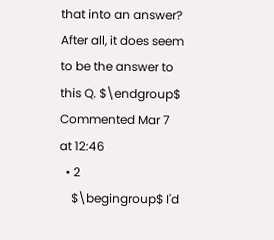that into an answer? After all, it does seem to be the answer to this Q. $\endgroup$ Commented Mar 7 at 12:46
  • 2
    $\begingroup$ I'd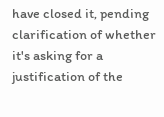have closed it, pending clarification of whether it's asking for a justification of the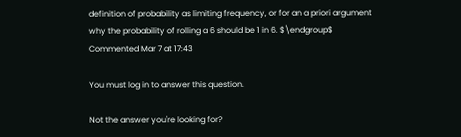definition of probability as limiting frequency, or for an a priori argument why the probability of rolling a 6 should be 1 in 6. $\endgroup$ Commented Mar 7 at 17:43

You must log in to answer this question.

Not the answer you're looking for?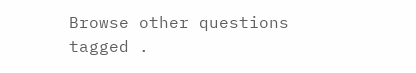Browse other questions tagged .